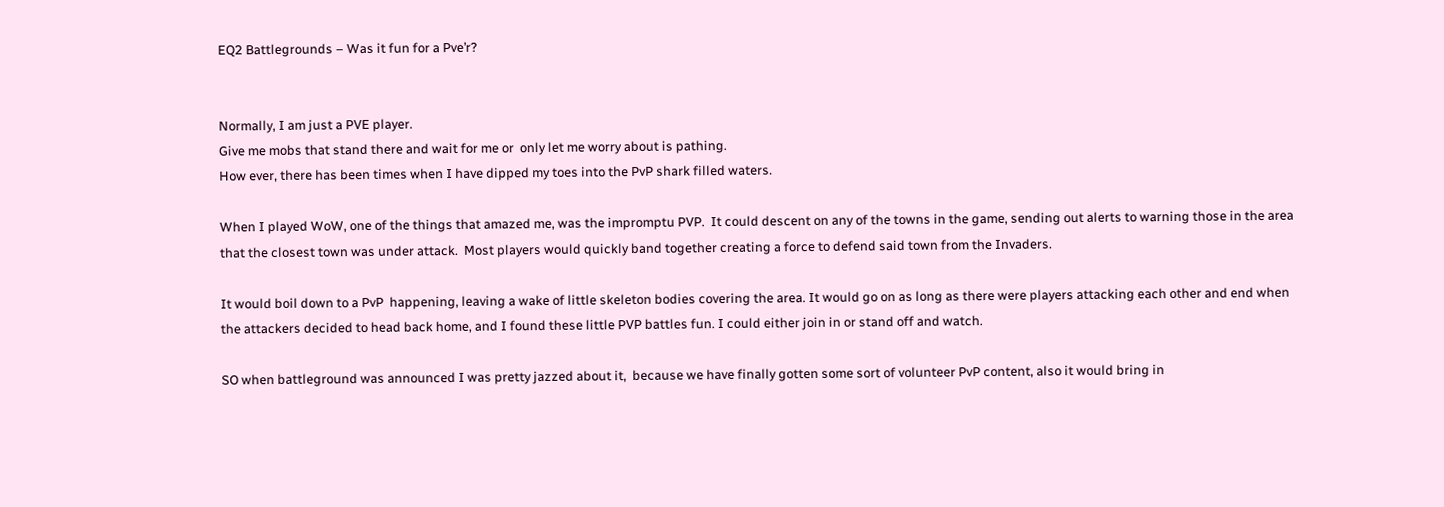EQ2 Battlegrounds – Was it fun for a Pve’r?


Normally, I am just a PVE player.
Give me mobs that stand there and wait for me or  only let me worry about is pathing.
How ever, there has been times when I have dipped my toes into the PvP shark filled waters.

When I played WoW, one of the things that amazed me, was the impromptu PVP.  It could descent on any of the towns in the game, sending out alerts to warning those in the area that the closest town was under attack.  Most players would quickly band together creating a force to defend said town from the Invaders.

It would boil down to a PvP  happening, leaving a wake of little skeleton bodies covering the area. It would go on as long as there were players attacking each other and end when the attackers decided to head back home, and I found these little PVP battles fun. I could either join in or stand off and watch.

SO when battleground was announced I was pretty jazzed about it,  because we have finally gotten some sort of volunteer PvP content, also it would bring in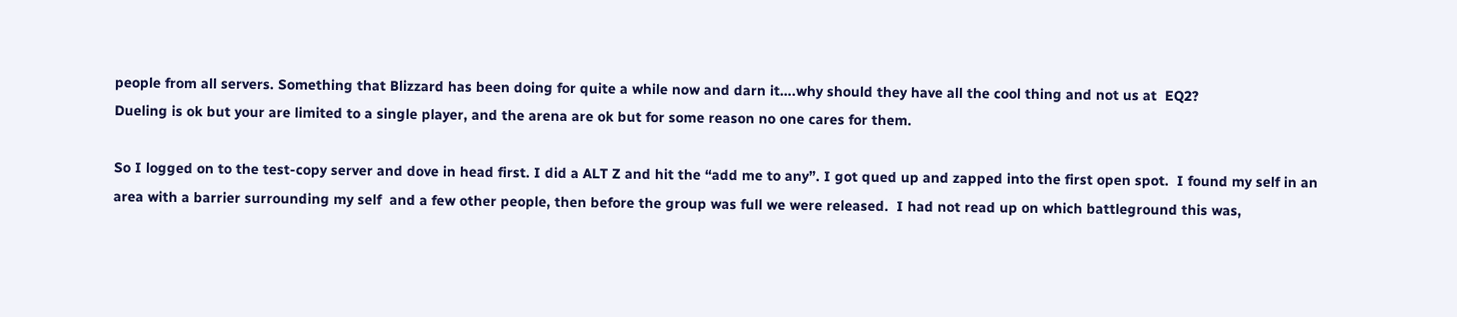people from all servers. Something that Blizzard has been doing for quite a while now and darn it….why should they have all the cool thing and not us at  EQ2?
Dueling is ok but your are limited to a single player, and the arena are ok but for some reason no one cares for them.

So I logged on to the test-copy server and dove in head first. I did a ALT Z and hit the “add me to any”. I got qued up and zapped into the first open spot.  I found my self in an area with a barrier surrounding my self  and a few other people, then before the group was full we were released.  I had not read up on which battleground this was,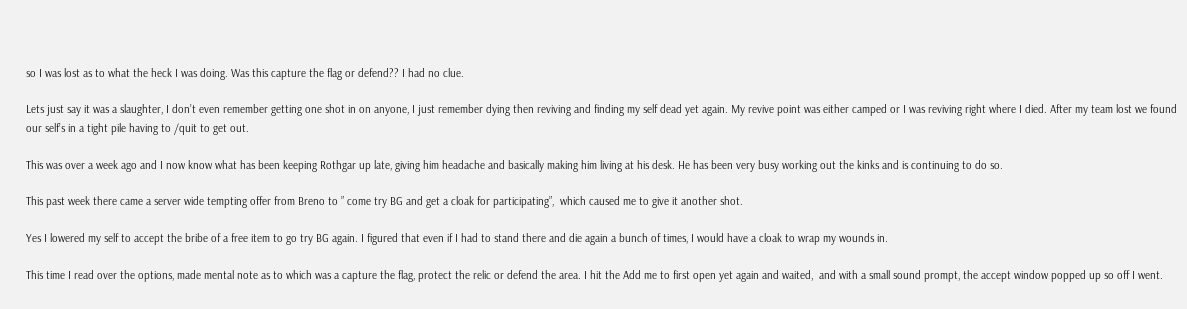so I was lost as to what the heck I was doing. Was this capture the flag or defend?? I had no clue.

Lets just say it was a slaughter, I don’t even remember getting one shot in on anyone, I just remember dying then reviving and finding my self dead yet again. My revive point was either camped or I was reviving right where I died. After my team lost we found our self’s in a tight pile having to /quit to get out.

This was over a week ago and I now know what has been keeping Rothgar up late, giving him headache and basically making him living at his desk. He has been very busy working out the kinks and is continuing to do so.

This past week there came a server wide tempting offer from Breno to ” come try BG and get a cloak for participating”,  which caused me to give it another shot.

Yes I lowered my self to accept the bribe of a free item to go try BG again. I figured that even if I had to stand there and die again a bunch of times, I would have a cloak to wrap my wounds in.

This time I read over the options, made mental note as to which was a capture the flag, protect the relic or defend the area. I hit the Add me to first open yet again and waited,  and with a small sound prompt, the accept window popped up so off I went.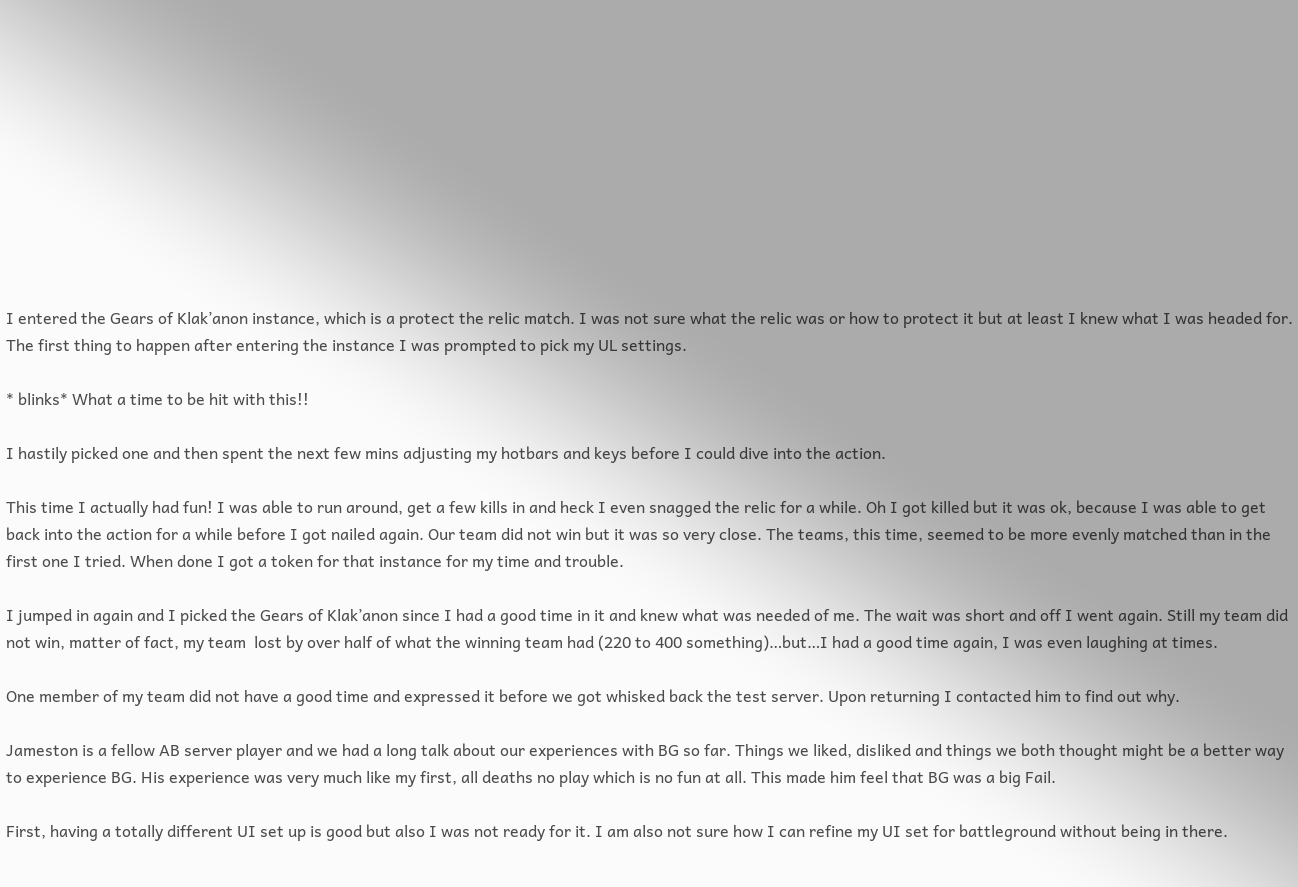I entered the Gears of Klak’anon instance, which is a protect the relic match. I was not sure what the relic was or how to protect it but at least I knew what I was headed for.  The first thing to happen after entering the instance I was prompted to pick my UL settings.

* blinks* What a time to be hit with this!!

I hastily picked one and then spent the next few mins adjusting my hotbars and keys before I could dive into the action.

This time I actually had fun! I was able to run around, get a few kills in and heck I even snagged the relic for a while. Oh I got killed but it was ok, because I was able to get back into the action for a while before I got nailed again. Our team did not win but it was so very close. The teams, this time, seemed to be more evenly matched than in the first one I tried. When done I got a token for that instance for my time and trouble.

I jumped in again and I picked the Gears of Klak’anon since I had a good time in it and knew what was needed of me. The wait was short and off I went again. Still my team did not win, matter of fact, my team  lost by over half of what the winning team had (220 to 400 something)…but…I had a good time again, I was even laughing at times.

One member of my team did not have a good time and expressed it before we got whisked back the test server. Upon returning I contacted him to find out why.

Jameston is a fellow AB server player and we had a long talk about our experiences with BG so far. Things we liked, disliked and things we both thought might be a better way to experience BG. His experience was very much like my first, all deaths no play which is no fun at all. This made him feel that BG was a big Fail.

First, having a totally different UI set up is good but also I was not ready for it. I am also not sure how I can refine my UI set for battleground without being in there.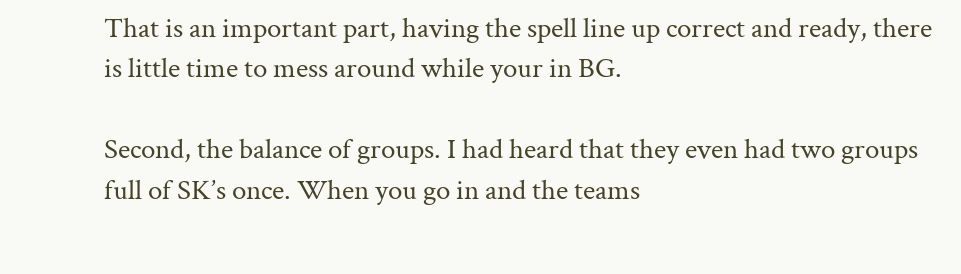That is an important part, having the spell line up correct and ready, there is little time to mess around while your in BG.

Second, the balance of groups. I had heard that they even had two groups full of SK’s once. When you go in and the teams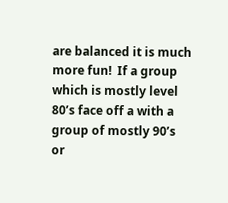are balanced it is much more fun!  If a group which is mostly level 80’s face off a with a group of mostly 90’s or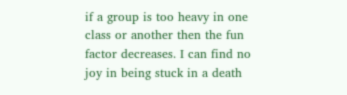if a group is too heavy in one class or another then the fun factor decreases. I can find no joy in being stuck in a death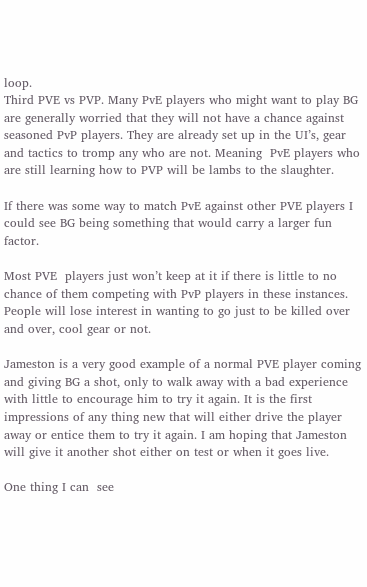loop.
Third PVE vs PVP. Many PvE players who might want to play BG are generally worried that they will not have a chance against seasoned PvP players. They are already set up in the UI’s, gear and tactics to tromp any who are not. Meaning  PvE players who are still learning how to PVP will be lambs to the slaughter.

If there was some way to match PvE against other PVE players I could see BG being something that would carry a larger fun factor.

Most PVE  players just won’t keep at it if there is little to no chance of them competing with PvP players in these instances. People will lose interest in wanting to go just to be killed over and over, cool gear or not.

Jameston is a very good example of a normal PVE player coming and giving BG a shot, only to walk away with a bad experience with little to encourage him to try it again. It is the first impressions of any thing new that will either drive the player away or entice them to try it again. I am hoping that Jameston will give it another shot either on test or when it goes live.

One thing I can  see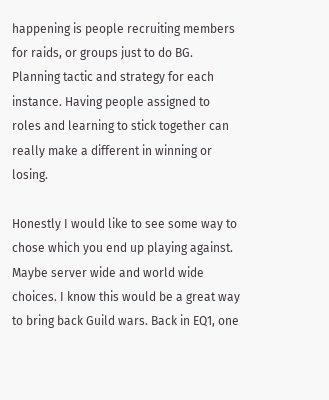happening is people recruiting members for raids, or groups just to do BG. Planning tactic and strategy for each instance. Having people assigned to roles and learning to stick together can really make a different in winning or losing.

Honestly I would like to see some way to chose which you end up playing against. Maybe server wide and world wide choices. I know this would be a great way to bring back Guild wars. Back in EQ1, one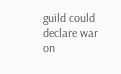guild could declare war on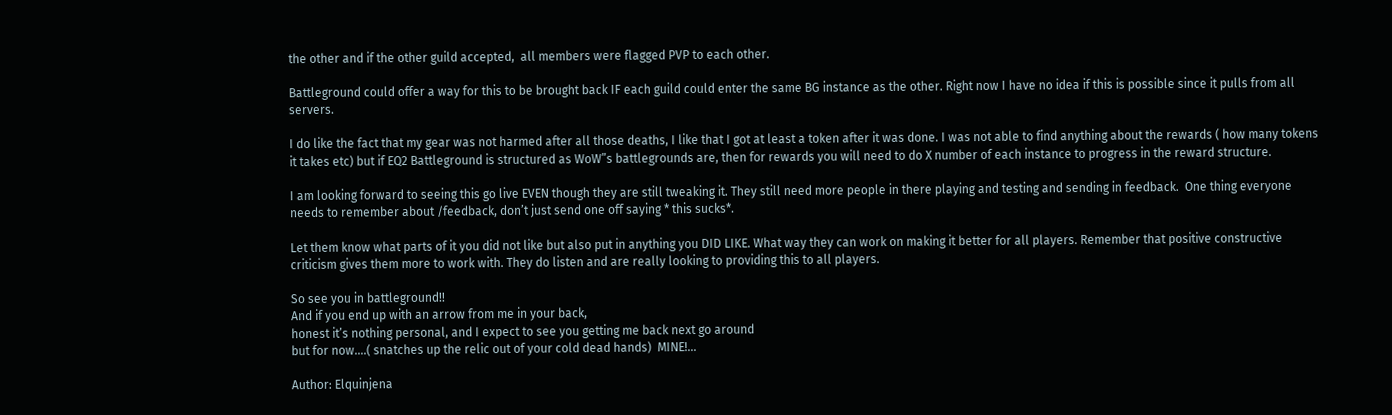the other and if the other guild accepted,  all members were flagged PVP to each other.

Battleground could offer a way for this to be brought back IF each guild could enter the same BG instance as the other. Right now I have no idea if this is possible since it pulls from all servers.

I do like the fact that my gear was not harmed after all those deaths, I like that I got at least a token after it was done. I was not able to find anything about the rewards ( how many tokens it takes etc) but if EQ2 Battleground is structured as WoW”s battlegrounds are, then for rewards you will need to do X number of each instance to progress in the reward structure.

I am looking forward to seeing this go live EVEN though they are still tweaking it. They still need more people in there playing and testing and sending in feedback.  One thing everyone needs to remember about /feedback, don’t just send one off saying * this sucks*.

Let them know what parts of it you did not like but also put in anything you DID LIKE. What way they can work on making it better for all players. Remember that positive constructive criticism gives them more to work with. They do listen and are really looking to providing this to all players.

So see you in battleground!!
And if you end up with an arrow from me in your back,
honest it’s nothing personal, and I expect to see you getting me back next go around
but for now….( snatches up the relic out of your cold dead hands)  MINE!…

Author: Elquinjena